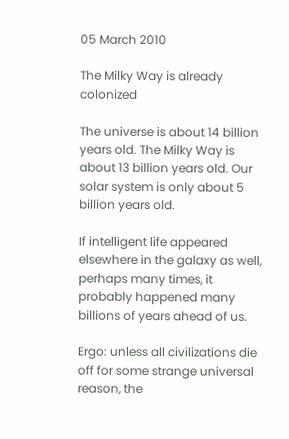05 March 2010

The Milky Way is already colonized

The universe is about 14 billion years old. The Milky Way is about 13 billion years old. Our solar system is only about 5 billion years old.

If intelligent life appeared elsewhere in the galaxy as well, perhaps many times, it probably happened many billions of years ahead of us.

Ergo: unless all civilizations die off for some strange universal reason, the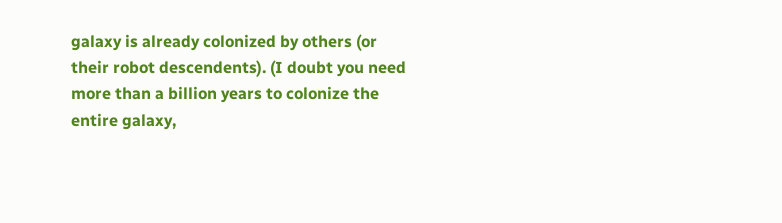galaxy is already colonized by others (or their robot descendents). (I doubt you need more than a billion years to colonize the entire galaxy,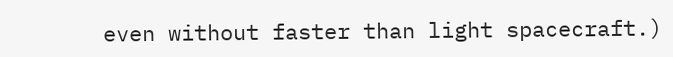even without faster than light spacecraft.)